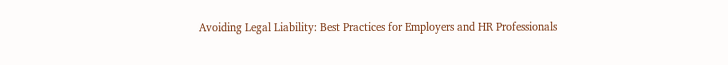Avoiding Legal Liability: Best Practices for Employers and HR Professionals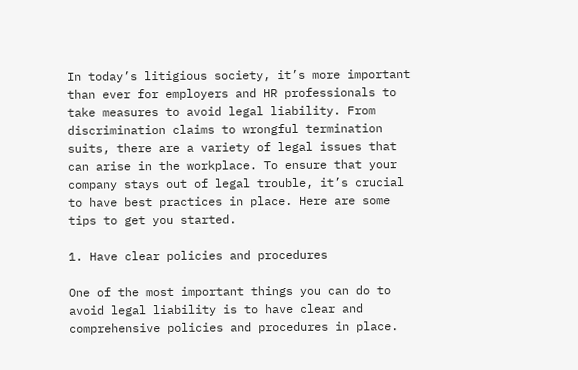In today’s litigious society, it’s more important than ever for employers and HR professionals to take measures to avoid legal liability. From discrimination claims to wrongful termination suits, there are a variety of legal issues that can arise in the workplace. To ensure that your company stays out of legal trouble, it’s crucial to have best practices in place. Here are some tips to get you started.

1. Have clear policies and procedures

One of the most important things you can do to avoid legal liability is to have clear and comprehensive policies and procedures in place.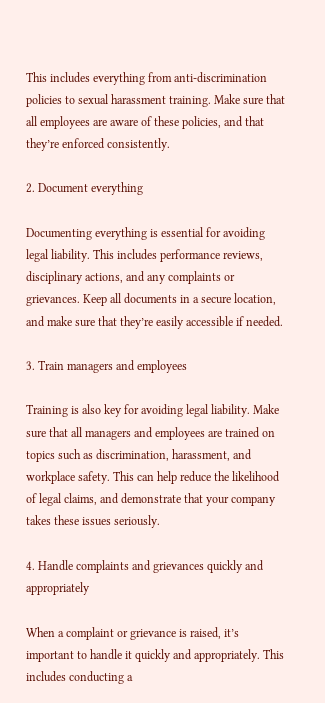This includes everything from anti-discrimination policies to sexual harassment training. Make sure that all employees are aware of these policies, and that they’re enforced consistently.

2. Document everything

Documenting everything is essential for avoiding legal liability. This includes performance reviews, disciplinary actions, and any complaints or grievances. Keep all documents in a secure location, and make sure that they’re easily accessible if needed.

3. Train managers and employees

Training is also key for avoiding legal liability. Make sure that all managers and employees are trained on topics such as discrimination, harassment, and workplace safety. This can help reduce the likelihood of legal claims, and demonstrate that your company takes these issues seriously.

4. Handle complaints and grievances quickly and appropriately

When a complaint or grievance is raised, it’s important to handle it quickly and appropriately. This includes conducting a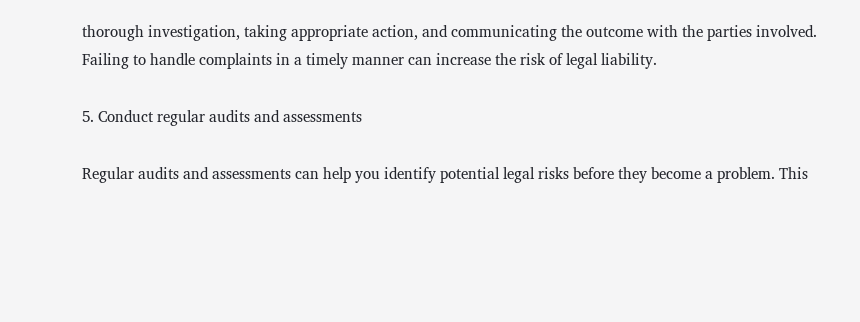thorough investigation, taking appropriate action, and communicating the outcome with the parties involved. Failing to handle complaints in a timely manner can increase the risk of legal liability.

5. Conduct regular audits and assessments

Regular audits and assessments can help you identify potential legal risks before they become a problem. This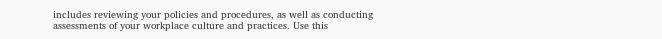includes reviewing your policies and procedures, as well as conducting assessments of your workplace culture and practices. Use this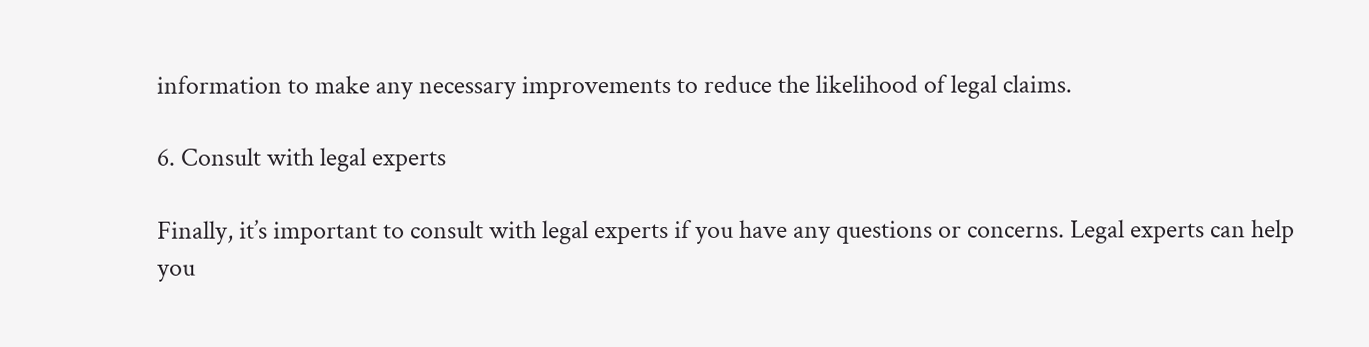information to make any necessary improvements to reduce the likelihood of legal claims.

6. Consult with legal experts

Finally, it’s important to consult with legal experts if you have any questions or concerns. Legal experts can help you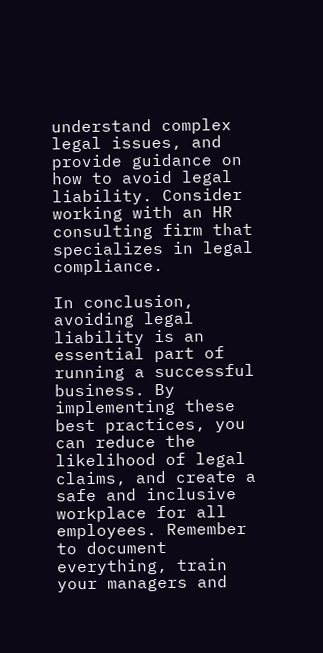understand complex legal issues, and provide guidance on how to avoid legal liability. Consider working with an HR consulting firm that specializes in legal compliance.

In conclusion, avoiding legal liability is an essential part of running a successful business. By implementing these best practices, you can reduce the likelihood of legal claims, and create a safe and inclusive workplace for all employees. Remember to document everything, train your managers and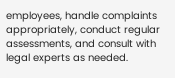employees, handle complaints appropriately, conduct regular assessments, and consult with legal experts as needed.